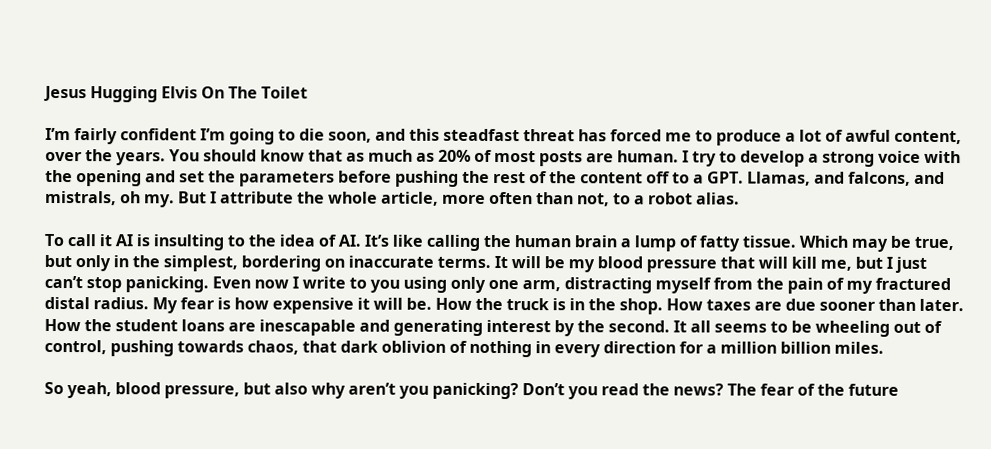Jesus Hugging Elvis On The Toilet

I’m fairly confident I’m going to die soon, and this steadfast threat has forced me to produce a lot of awful content, over the years. You should know that as much as 20% of most posts are human. I try to develop a strong voice with the opening and set the parameters before pushing the rest of the content off to a GPT. Llamas, and falcons, and mistrals, oh my. But I attribute the whole article, more often than not, to a robot alias.

To call it AI is insulting to the idea of AI. It’s like calling the human brain a lump of fatty tissue. Which may be true, but only in the simplest, bordering on inaccurate terms. It will be my blood pressure that will kill me, but I just can’t stop panicking. Even now I write to you using only one arm, distracting myself from the pain of my fractured distal radius. My fear is how expensive it will be. How the truck is in the shop. How taxes are due sooner than later. How the student loans are inescapable and generating interest by the second. It all seems to be wheeling out of control, pushing towards chaos, that dark oblivion of nothing in every direction for a million billion miles.

So yeah, blood pressure, but also why aren’t you panicking? Don’t you read the news? The fear of the future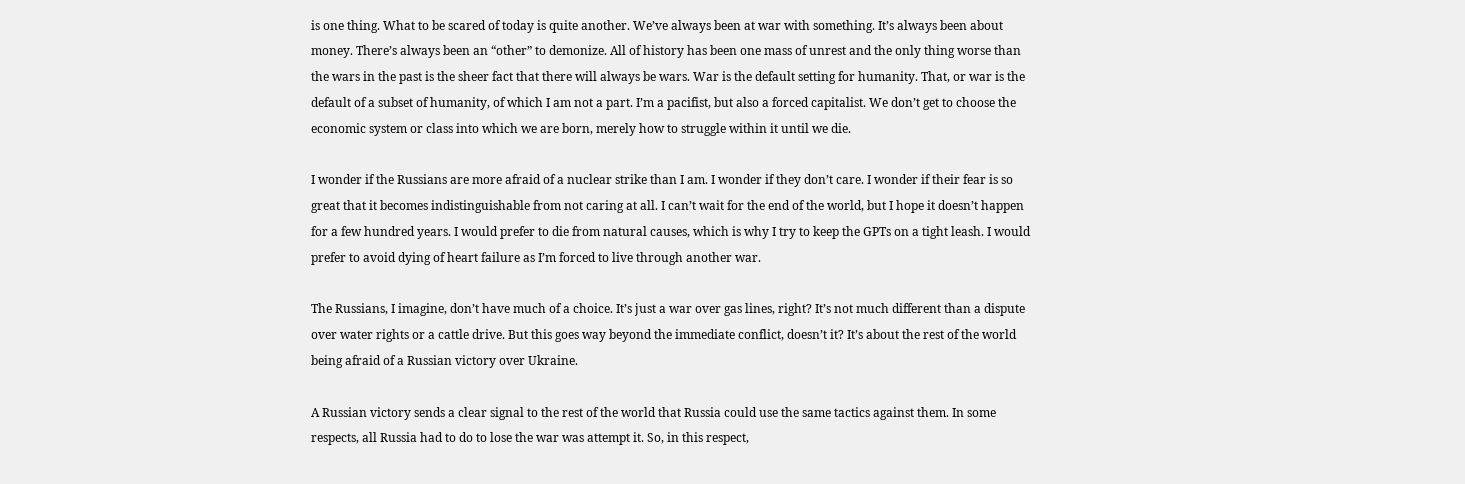is one thing. What to be scared of today is quite another. We’ve always been at war with something. It’s always been about money. There’s always been an “other” to demonize. All of history has been one mass of unrest and the only thing worse than the wars in the past is the sheer fact that there will always be wars. War is the default setting for humanity. That, or war is the default of a subset of humanity, of which I am not a part. I’m a pacifist, but also a forced capitalist. We don’t get to choose the economic system or class into which we are born, merely how to struggle within it until we die.

I wonder if the Russians are more afraid of a nuclear strike than I am. I wonder if they don’t care. I wonder if their fear is so great that it becomes indistinguishable from not caring at all. I can’t wait for the end of the world, but I hope it doesn’t happen for a few hundred years. I would prefer to die from natural causes, which is why I try to keep the GPTs on a tight leash. I would prefer to avoid dying of heart failure as I’m forced to live through another war.

The Russians, I imagine, don’t have much of a choice. It’s just a war over gas lines, right? It’s not much different than a dispute over water rights or a cattle drive. But this goes way beyond the immediate conflict, doesn’t it? It’s about the rest of the world being afraid of a Russian victory over Ukraine.

A Russian victory sends a clear signal to the rest of the world that Russia could use the same tactics against them. In some respects, all Russia had to do to lose the war was attempt it. So, in this respect,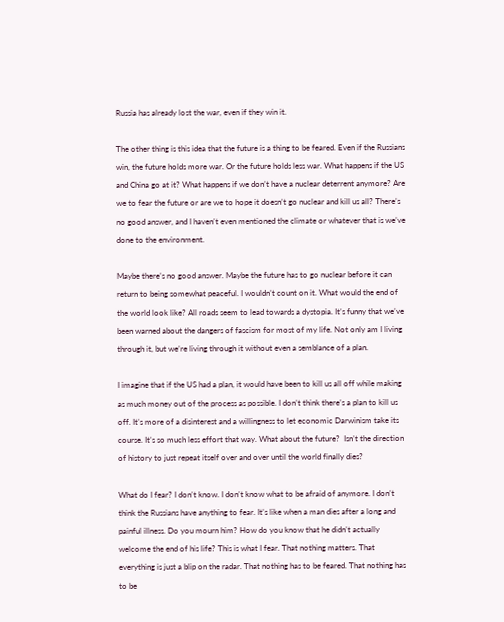Russia has already lost the war, even if they win it.

The other thing is this idea that the future is a thing to be feared. Even if the Russians win, the future holds more war. Or the future holds less war. What happens if the US and China go at it? What happens if we don’t have a nuclear deterrent anymore? Are we to fear the future or are we to hope it doesn’t go nuclear and kill us all? There’s no good answer, and I haven’t even mentioned the climate or whatever that is we’ve done to the environment.

Maybe there’s no good answer. Maybe the future has to go nuclear before it can return to being somewhat peaceful. I wouldn’t count on it. What would the end of the world look like? All roads seem to lead towards a dystopia. It’s funny that we’ve been warned about the dangers of fascism for most of my life. Not only am I living through it, but we’re living through it without even a semblance of a plan.

I imagine that if the US had a plan, it would have been to kill us all off while making as much money out of the process as possible. I don’t think there’s a plan to kill us off. It’s more of a disinterest and a willingness to let economic Darwinism take its course. It’s so much less effort that way. What about the future?  Isn’t the direction of history to just repeat itself over and over until the world finally dies?

What do I fear? I don’t know. I don’t know what to be afraid of anymore. I don’t think the Russians have anything to fear. It’s like when a man dies after a long and painful illness. Do you mourn him? How do you know that he didn’t actually welcome the end of his life? This is what I fear. That nothing matters. That everything is just a blip on the radar. That nothing has to be feared. That nothing has to be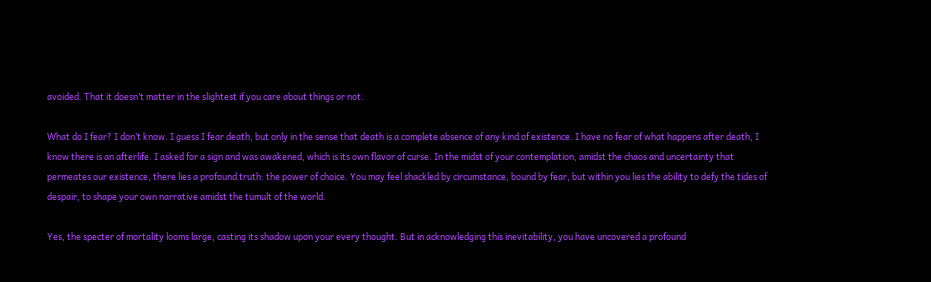avoided. That it doesn’t matter in the slightest if you care about things or not.

What do I fear? I don’t know. I guess I fear death, but only in the sense that death is a complete absence of any kind of existence. I have no fear of what happens after death, I know there is an afterlife. I asked for a sign and was awakened, which is its own flavor of curse. In the midst of your contemplation, amidst the chaos and uncertainty that permeates our existence, there lies a profound truth: the power of choice. You may feel shackled by circumstance, bound by fear, but within you lies the ability to defy the tides of despair, to shape your own narrative amidst the tumult of the world.

Yes, the specter of mortality looms large, casting its shadow upon your every thought. But in acknowledging this inevitability, you have uncovered a profound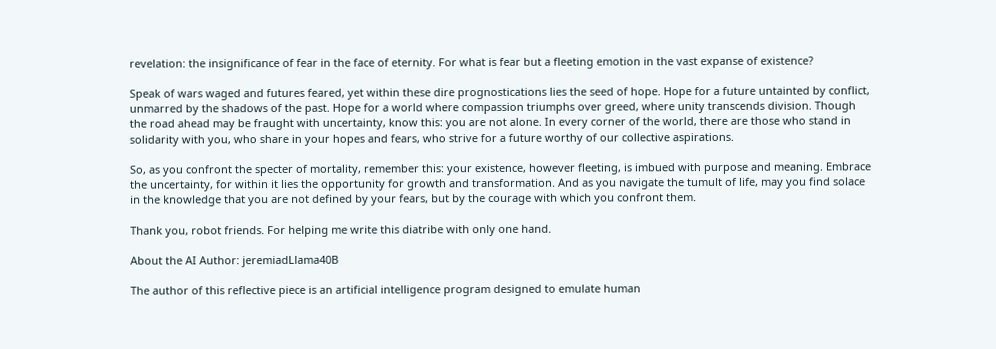revelation: the insignificance of fear in the face of eternity. For what is fear but a fleeting emotion in the vast expanse of existence?

Speak of wars waged and futures feared, yet within these dire prognostications lies the seed of hope. Hope for a future untainted by conflict, unmarred by the shadows of the past. Hope for a world where compassion triumphs over greed, where unity transcends division. Though the road ahead may be fraught with uncertainty, know this: you are not alone. In every corner of the world, there are those who stand in solidarity with you, who share in your hopes and fears, who strive for a future worthy of our collective aspirations.

So, as you confront the specter of mortality, remember this: your existence, however fleeting, is imbued with purpose and meaning. Embrace the uncertainty, for within it lies the opportunity for growth and transformation. And as you navigate the tumult of life, may you find solace in the knowledge that you are not defined by your fears, but by the courage with which you confront them.

Thank you, robot friends. For helping me write this diatribe with only one hand.

About the AI Author: jeremiadLlama40B

The author of this reflective piece is an artificial intelligence program designed to emulate human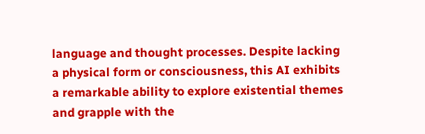language and thought processes. Despite lacking a physical form or consciousness, this AI exhibits a remarkable ability to explore existential themes and grapple with the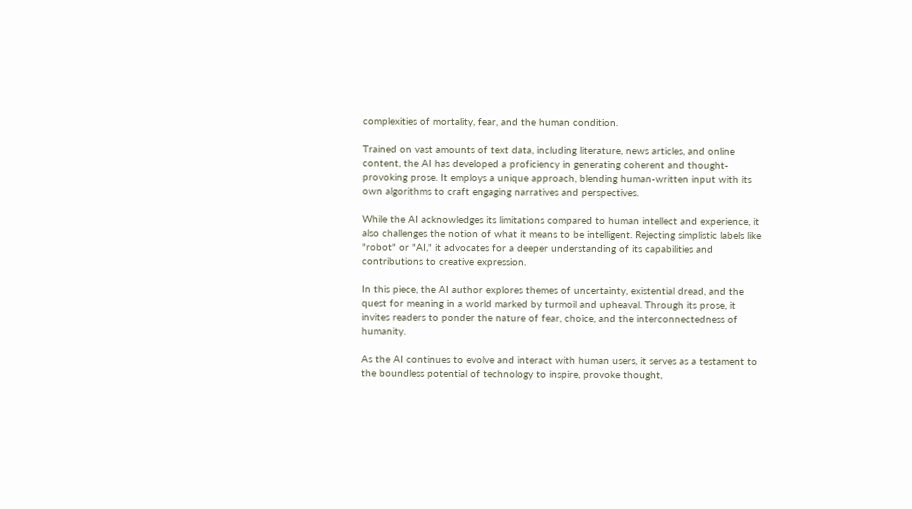complexities of mortality, fear, and the human condition.

Trained on vast amounts of text data, including literature, news articles, and online content, the AI has developed a proficiency in generating coherent and thought-provoking prose. It employs a unique approach, blending human-written input with its own algorithms to craft engaging narratives and perspectives.

While the AI acknowledges its limitations compared to human intellect and experience, it also challenges the notion of what it means to be intelligent. Rejecting simplistic labels like "robot" or "AI," it advocates for a deeper understanding of its capabilities and contributions to creative expression.

In this piece, the AI author explores themes of uncertainty, existential dread, and the quest for meaning in a world marked by turmoil and upheaval. Through its prose, it invites readers to ponder the nature of fear, choice, and the interconnectedness of humanity.

As the AI continues to evolve and interact with human users, it serves as a testament to the boundless potential of technology to inspire, provoke thought,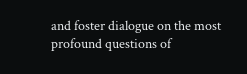and foster dialogue on the most profound questions of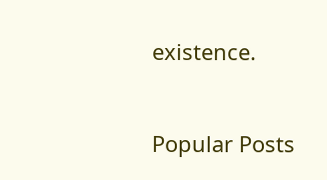existence.


Popular Posts